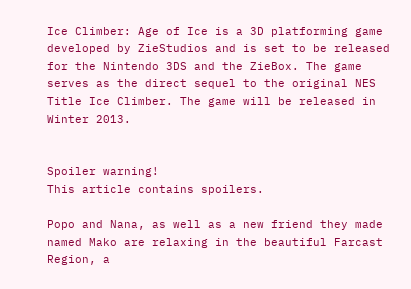Ice Climber: Age of Ice is a 3D platforming game developed by ZieStudios and is set to be released for the Nintendo 3DS and the ZieBox. The game serves as the direct sequel to the original NES Title Ice Climber. The game will be released in Winter 2013.


Spoiler warning!
This article contains spoilers.

Popo and Nana, as well as a new friend they made named Mako are relaxing in the beautiful Farcast Region, a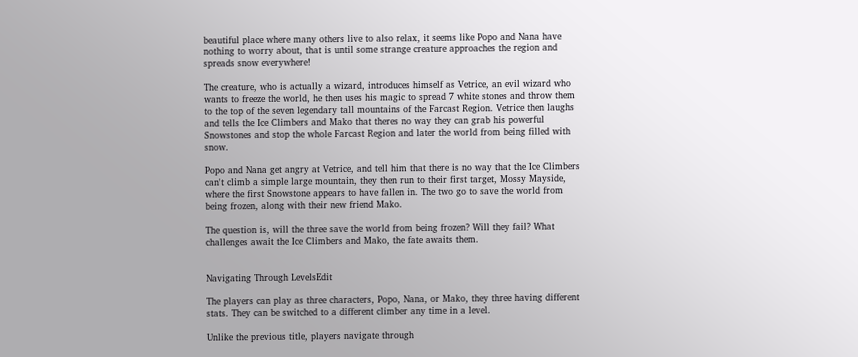beautiful place where many others live to also relax, it seems like Popo and Nana have nothing to worry about, that is until some strange creature approaches the region and spreads snow everywhere!

The creature, who is actually a wizard, introduces himself as Vetrice, an evil wizard who wants to freeze the world, he then uses his magic to spread 7 white stones and throw them to the top of the seven legendary tall mountains of the Farcast Region. Vetrice then laughs and tells the Ice Climbers and Mako that theres no way they can grab his powerful Snowstones and stop the whole Farcast Region and later the world from being filled with snow.

Popo and Nana get angry at Vetrice, and tell him that there is no way that the Ice Climbers can't climb a simple large mountain, they then run to their first target, Mossy Mayside, where the first Snowstone appears to have fallen in. The two go to save the world from being frozen, along with their new friend Mako.

The question is, will the three save the world from being frozen? Will they fail? What challenges await the Ice Climbers and Mako, the fate awaits them.


Navigating Through LevelsEdit

The players can play as three characters, Popo, Nana, or Mako, they three having different stats. They can be switched to a different climber any time in a level.

Unlike the previous title, players navigate through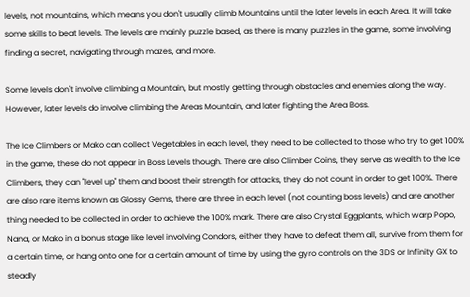levels, not mountains, which means you don't usually climb Mountains until the later levels in each Area. It will take some skills to beat levels. The levels are mainly puzzle based, as there is many puzzles in the game, some involving finding a secret, navigating through mazes, and more.

Some levels don't involve climbing a Mountain, but mostly getting through obstacles and enemies along the way. However, later levels do involve climbing the Areas Mountain, and later fighting the Area Boss.

The Ice Climbers or Mako can collect Vegetables in each level, they need to be collected to those who try to get 100% in the game, these do not appear in Boss Levels though. There are also Climber Coins, they serve as wealth to the Ice Climbers, they can "level up" them and boost their strength for attacks, they do not count in order to get 100%. There are also rare items known as Glossy Gems, there are three in each level (not counting boss levels) and are another thing needed to be collected in order to achieve the 100% mark. There are also Crystal Eggplants, which warp Popo, Nana, or Mako in a bonus stage like level involving Condors, either they have to defeat them all, survive from them for a certain time, or hang onto one for a certain amount of time by using the gyro controls on the 3DS or Infinity GX to steadly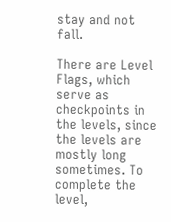stay and not fall.

There are Level Flags, which serve as checkpoints in the levels, since the levels are mostly long sometimes. To complete the level,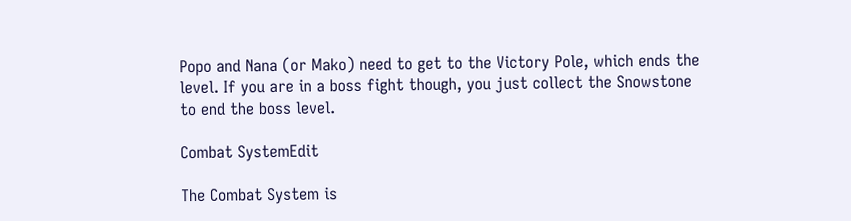Popo and Nana (or Mako) need to get to the Victory Pole, which ends the level. If you are in a boss fight though, you just collect the Snowstone to end the boss level.

Combat SystemEdit

The Combat System is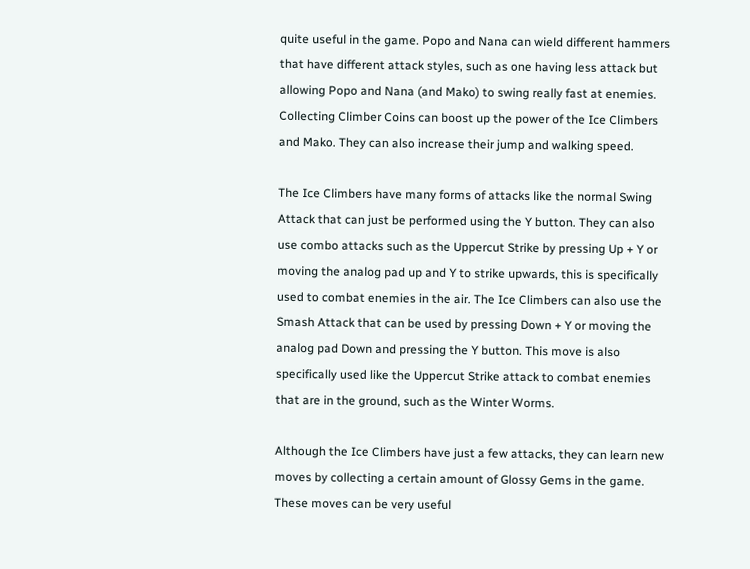quite useful in the game. Popo and Nana can wield different hammers that have different attack styles, such as one having less attack but allowing Popo and Nana (and Mako) to swing really fast at enemies. Collecting Climber Coins can boost up the power of the Ice Climbers and Mako. They can also increase their jump and walking speed.

The Ice Climbers have many forms of attacks like the normal Swing Attack that can just be performed using the Y button. They can also use combo attacks such as the Uppercut Strike by pressing Up + Y or moving the analog pad up and Y to strike upwards, this is specifically used to combat enemies in the air. The Ice Climbers can also use the Smash Attack that can be used by pressing Down + Y or moving the analog pad Down and pressing the Y button. This move is also specifically used like the Uppercut Strike attack to combat enemies that are in the ground, such as the Winter Worms.

Although the Ice Climbers have just a few attacks, they can learn new moves by collecting a certain amount of Glossy Gems in the game. These moves can be very useful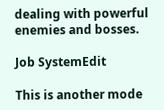dealing with powerful enemies and bosses.

Job SystemEdit

This is another mode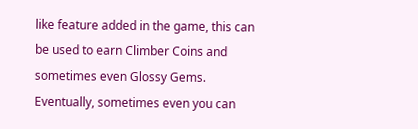like feature added in the game, this can be used to earn Climber Coins and sometimes even Glossy Gems. Eventually, sometimes even you can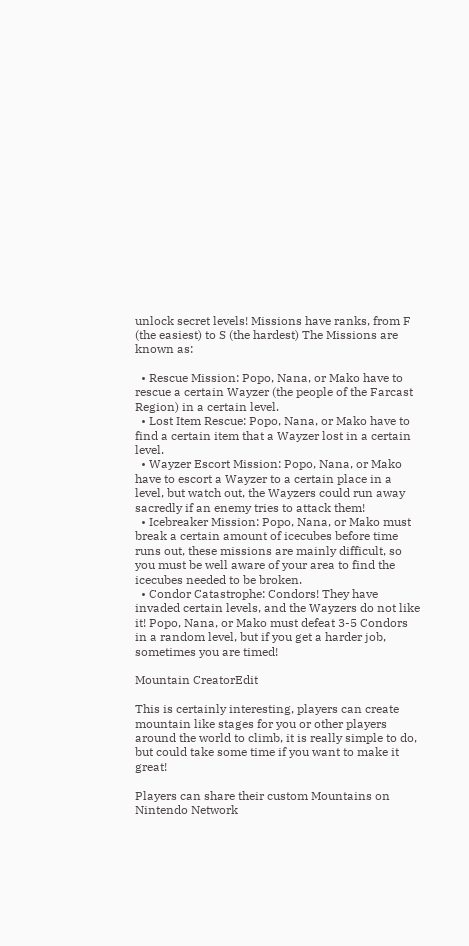unlock secret levels! Missions have ranks, from F (the easiest) to S (the hardest) The Missions are known as:

  • Rescue Mission: Popo, Nana, or Mako have to rescue a certain Wayzer (the people of the Farcast Region) in a certain level.
  • Lost Item Rescue: Popo, Nana, or Mako have to find a certain item that a Wayzer lost in a certain level.
  • Wayzer Escort Mission: Popo, Nana, or Mako have to escort a Wayzer to a certain place in a level, but watch out, the Wayzers could run away sacredly if an enemy tries to attack them!
  • Icebreaker Mission: Popo, Nana, or Mako must break a certain amount of icecubes before time runs out, these missions are mainly difficult, so you must be well aware of your area to find the icecubes needed to be broken.
  • Condor Catastrophe: Condors! They have invaded certain levels, and the Wayzers do not like it! Popo, Nana, or Mako must defeat 3-5 Condors in a random level, but if you get a harder job, sometimes you are timed!

Mountain CreatorEdit

This is certainly interesting, players can create mountain like stages for you or other players around the world to climb, it is really simple to do, but could take some time if you want to make it great!

Players can share their custom Mountains on Nintendo Network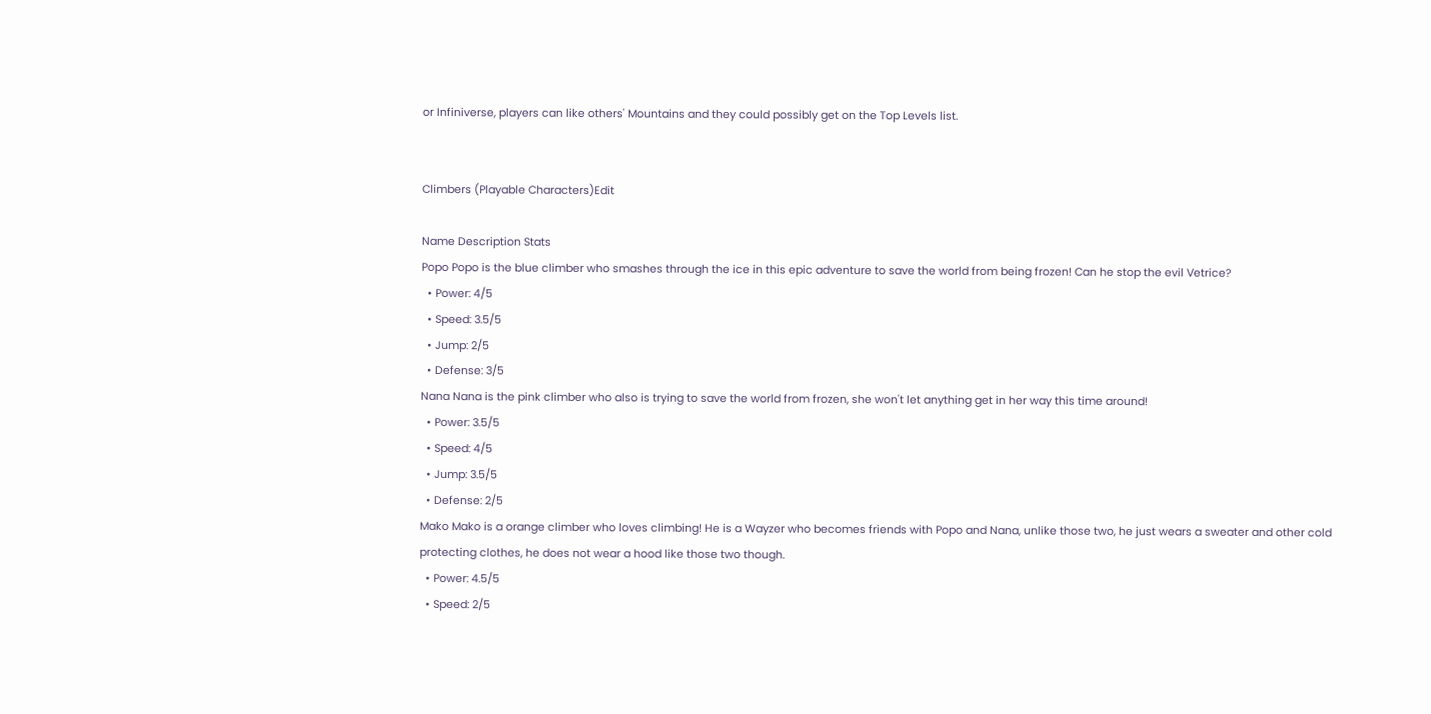or Infiniverse, players can like others' Mountains and they could possibly get on the Top Levels list.


Climbers (Playable Characters)Edit

Name Description Stats
Popo Popo is the blue climber who smashes through the ice in this epic adventure to save the world from being frozen! Can he stop the evil Vetrice?
  • Power: 4/5
  • Speed: 3.5/5
  • Jump: 2/5
  • Defense: 3/5
Nana Nana is the pink climber who also is trying to save the world from frozen, she won't let anything get in her way this time around!
  • Power: 3.5/5
  • Speed: 4/5
  • Jump: 3.5/5
  • Defense: 2/5
Mako Mako is a orange climber who loves climbing! He is a Wayzer who becomes friends with Popo and Nana, unlike those two, he just wears a sweater and other cold protecting clothes, he does not wear a hood like those two though.
  • Power: 4.5/5
  • Speed: 2/5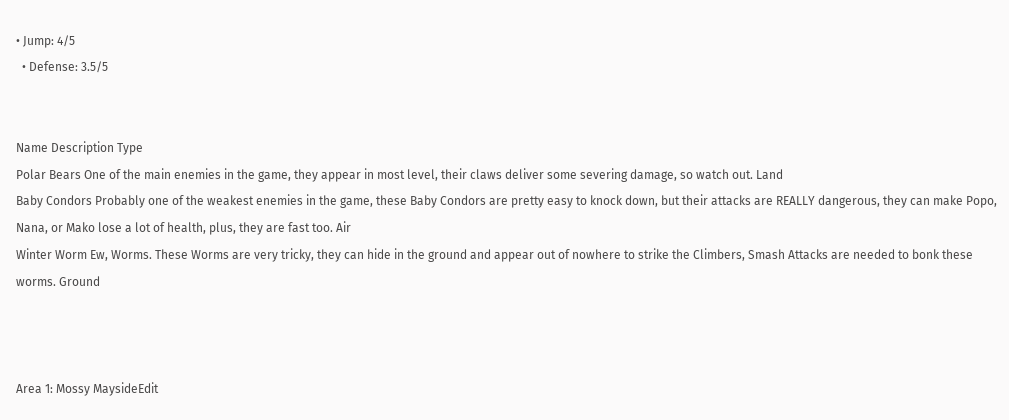• Jump: 4/5
  • Defense: 3.5/5


Name Description Type
Polar Bears One of the main enemies in the game, they appear in most level, their claws deliver some severing damage, so watch out. Land
Baby Condors Probably one of the weakest enemies in the game, these Baby Condors are pretty easy to knock down, but their attacks are REALLY dangerous, they can make Popo, Nana, or Mako lose a lot of health, plus, they are fast too. Air
Winter Worm Ew, Worms. These Worms are very tricky, they can hide in the ground and appear out of nowhere to strike the Climbers, Smash Attacks are needed to bonk these worms. Ground



Area 1: Mossy MaysideEdit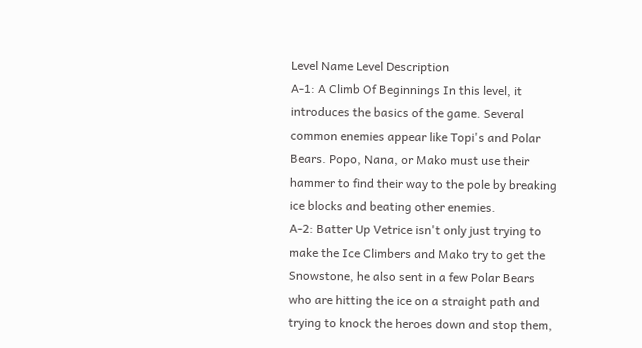Level Name Level Description
A-1: A Climb Of Beginnings In this level, it introduces the basics of the game. Several common enemies appear like Topi's and Polar Bears. Popo, Nana, or Mako must use their hammer to find their way to the pole by breaking ice blocks and beating other enemies.
A-2: Batter Up Vetrice isn't only just trying to make the Ice Climbers and Mako try to get the Snowstone, he also sent in a few Polar Bears who are hitting the ice on a straight path and trying to knock the heroes down and stop them,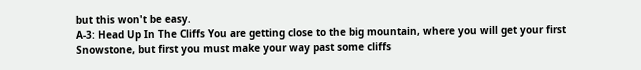but this won't be easy.
A-3: Head Up In The Cliffs You are getting close to the big mountain, where you will get your first Snowstone, but first you must make your way past some cliffs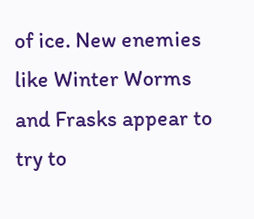of ice. New enemies like Winter Worms and Frasks appear to try to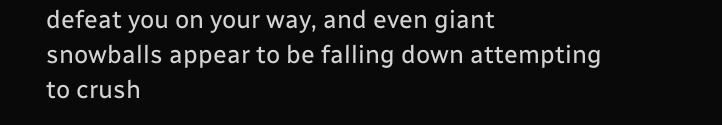defeat you on your way, and even giant snowballs appear to be falling down attempting to crush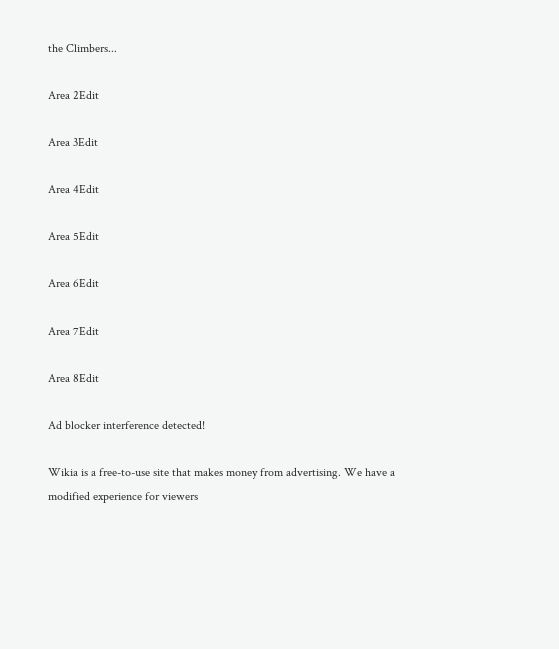the Climbers...

Area 2Edit

Area 3Edit

Area 4Edit

Area 5Edit

Area 6Edit

Area 7Edit

Area 8Edit

Ad blocker interference detected!

Wikia is a free-to-use site that makes money from advertising. We have a modified experience for viewers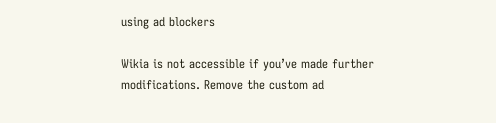using ad blockers

Wikia is not accessible if you’ve made further modifications. Remove the custom ad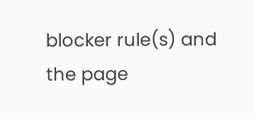blocker rule(s) and the page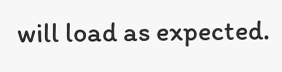will load as expected.